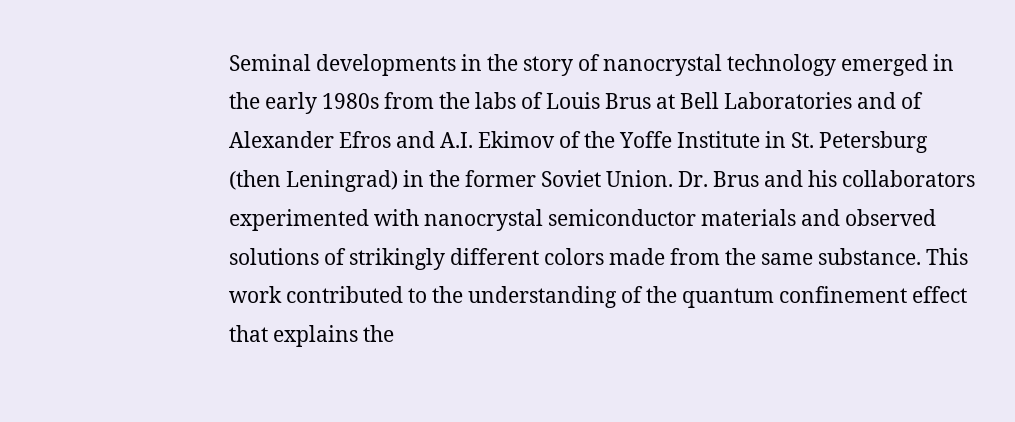Seminal developments in the story of nanocrystal technology emerged in the early 1980s from the labs of Louis Brus at Bell Laboratories and of Alexander Efros and A.I. Ekimov of the Yoffe Institute in St. Petersburg (then Leningrad) in the former Soviet Union. Dr. Brus and his collaborators experimented with nanocrystal semiconductor materials and observed solutions of strikingly different colors made from the same substance. This work contributed to the understanding of the quantum confinement effect that explains the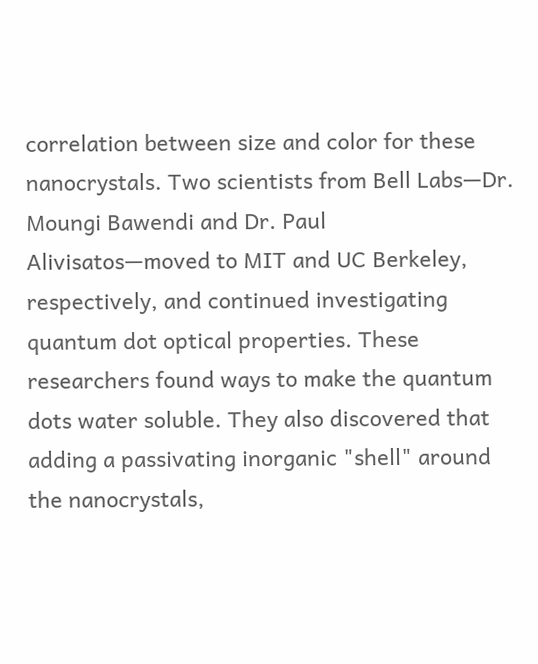correlation between size and color for these nanocrystals. Two scientists from Bell Labs—Dr. Moungi Bawendi and Dr. Paul Alivisatos—moved to MIT and UC Berkeley, respectively, and continued investigating quantum dot optical properties. These researchers found ways to make the quantum dots water soluble. They also discovered that adding a passivating inorganic "shell" around the nanocrystals,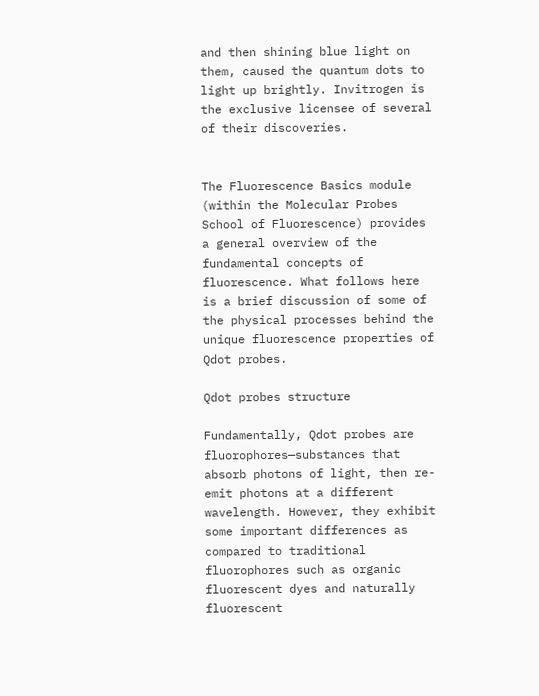and then shining blue light on them, caused the quantum dots to light up brightly. Invitrogen is the exclusive licensee of several of their discoveries.


The Fluorescence Basics module (within the Molecular Probes School of Fluorescence) provides a general overview of the fundamental concepts of fluorescence. What follows here is a brief discussion of some of the physical processes behind the unique fluorescence properties of Qdot probes.

Qdot probes structure

Fundamentally, Qdot probes are fluorophores—substances that absorb photons of light, then re-emit photons at a different wavelength. However, they exhibit some important differences as compared to traditional fluorophores such as organic fluorescent dyes and naturally fluorescent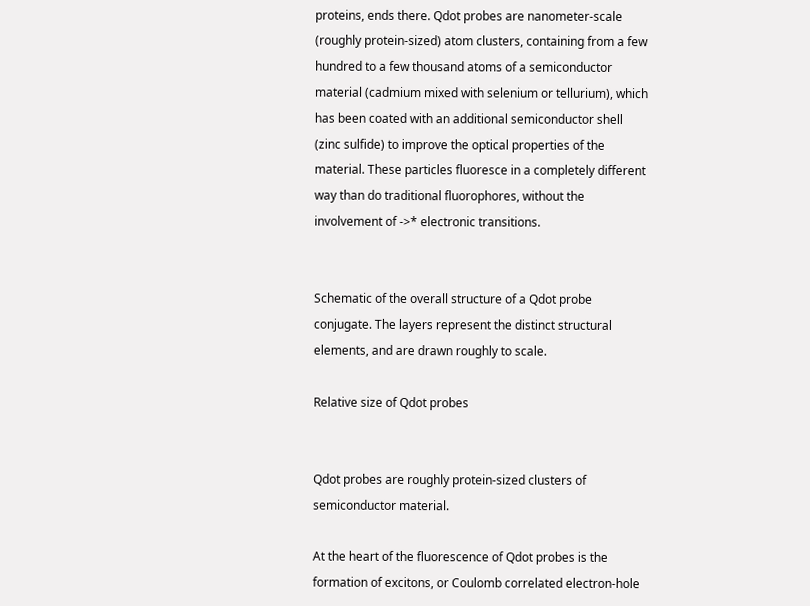proteins, ends there. Qdot probes are nanometer-scale (roughly protein-sized) atom clusters, containing from a few hundred to a few thousand atoms of a semiconductor material (cadmium mixed with selenium or tellurium), which has been coated with an additional semiconductor shell (zinc sulfide) to improve the optical properties of the material. These particles fluoresce in a completely different way than do traditional fluorophores, without the involvement of ->* electronic transitions.


Schematic of the overall structure of a Qdot probe conjugate. The layers represent the distinct structural elements, and are drawn roughly to scale.

Relative size of Qdot probes


Qdot probes are roughly protein-sized clusters of semiconductor material.

At the heart of the fluorescence of Qdot probes is the formation of excitons, or Coulomb correlated electron-hole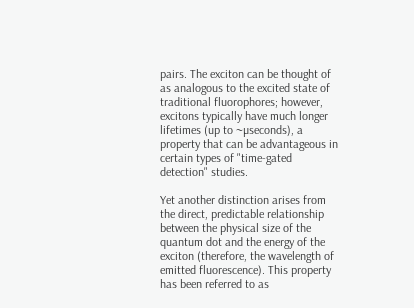pairs. The exciton can be thought of as analogous to the excited state of traditional fluorophores; however, excitons typically have much longer lifetimes (up to ~µseconds), a property that can be advantageous in certain types of "time-gated detection" studies.

Yet another distinction arises from the direct, predictable relationship between the physical size of the quantum dot and the energy of the exciton (therefore, the wavelength of emitted fluorescence). This property has been referred to as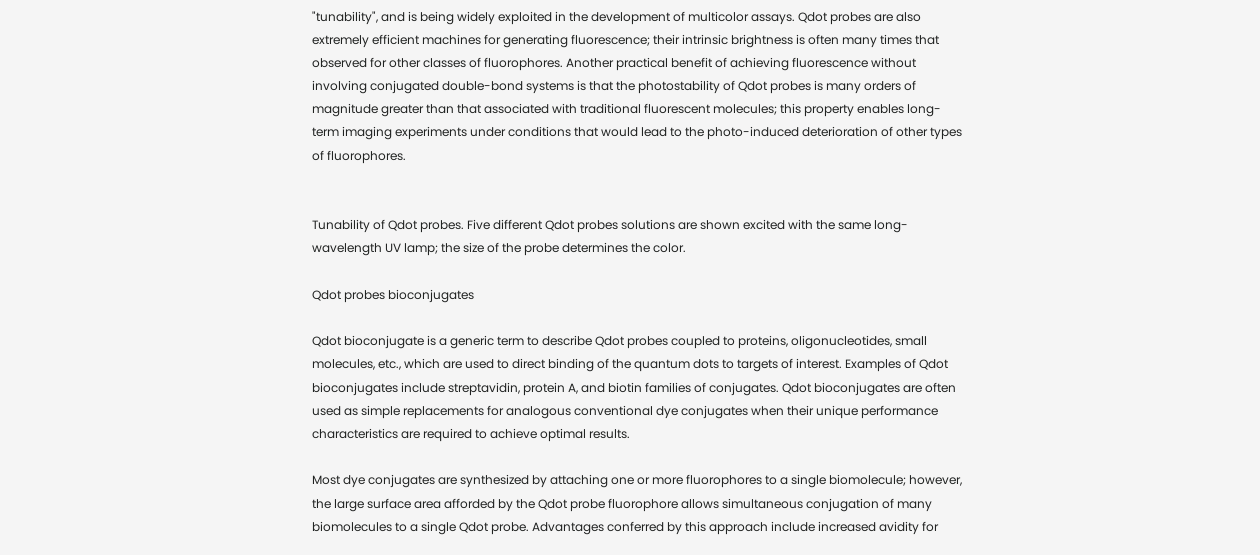"tunability", and is being widely exploited in the development of multicolor assays. Qdot probes are also extremely efficient machines for generating fluorescence; their intrinsic brightness is often many times that observed for other classes of fluorophores. Another practical benefit of achieving fluorescence without involving conjugated double-bond systems is that the photostability of Qdot probes is many orders of magnitude greater than that associated with traditional fluorescent molecules; this property enables long-term imaging experiments under conditions that would lead to the photo-induced deterioration of other types of fluorophores.


Tunability of Qdot probes. Five different Qdot probes solutions are shown excited with the same long-wavelength UV lamp; the size of the probe determines the color.

Qdot probes bioconjugates

Qdot bioconjugate is a generic term to describe Qdot probes coupled to proteins, oligonucleotides, small molecules, etc., which are used to direct binding of the quantum dots to targets of interest. Examples of Qdot bioconjugates include streptavidin, protein A, and biotin families of conjugates. Qdot bioconjugates are often used as simple replacements for analogous conventional dye conjugates when their unique performance characteristics are required to achieve optimal results.

Most dye conjugates are synthesized by attaching one or more fluorophores to a single biomolecule; however, the large surface area afforded by the Qdot probe fluorophore allows simultaneous conjugation of many biomolecules to a single Qdot probe. Advantages conferred by this approach include increased avidity for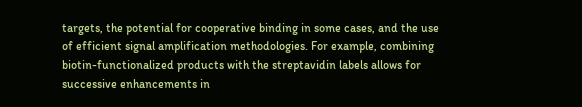targets, the potential for cooperative binding in some cases, and the use of efficient signal amplification methodologies. For example, combining biotin-functionalized products with the streptavidin labels allows for successive enhancements in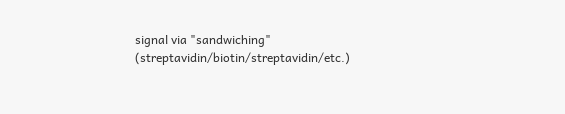signal via "sandwiching" (streptavidin/biotin/streptavidin/etc.)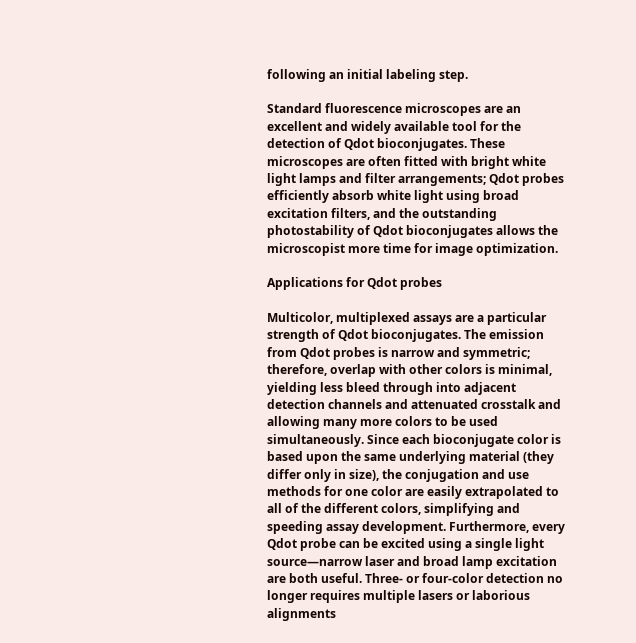following an initial labeling step.

Standard fluorescence microscopes are an excellent and widely available tool for the detection of Qdot bioconjugates. These microscopes are often fitted with bright white light lamps and filter arrangements; Qdot probes efficiently absorb white light using broad excitation filters, and the outstanding photostability of Qdot bioconjugates allows the microscopist more time for image optimization.

Applications for Qdot probes

Multicolor, multiplexed assays are a particular strength of Qdot bioconjugates. The emission from Qdot probes is narrow and symmetric; therefore, overlap with other colors is minimal, yielding less bleed through into adjacent detection channels and attenuated crosstalk and allowing many more colors to be used simultaneously. Since each bioconjugate color is based upon the same underlying material (they differ only in size), the conjugation and use methods for one color are easily extrapolated to all of the different colors, simplifying and speeding assay development. Furthermore, every Qdot probe can be excited using a single light source—narrow laser and broad lamp excitation are both useful. Three- or four-color detection no longer requires multiple lasers or laborious alignments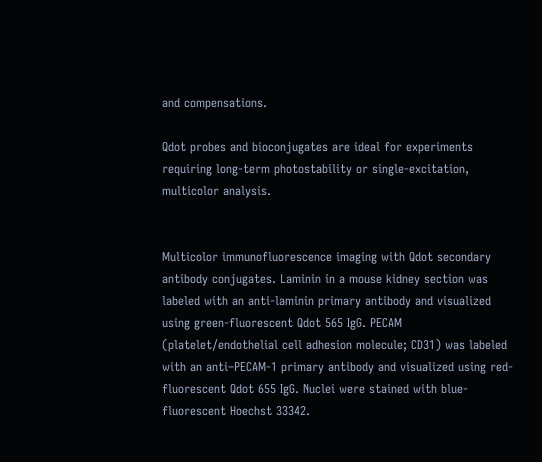and compensations.

Qdot probes and bioconjugates are ideal for experiments requiring long-term photostability or single-excitation, multicolor analysis.


Multicolor immunofluorescence imaging with Qdot secondary antibody conjugates. Laminin in a mouse kidney section was labeled with an anti-laminin primary antibody and visualized using green-fluorescent Qdot 565 IgG. PECAM (platelet/endothelial cell adhesion molecule; CD31) was labeled with an anti–PECAM-1 primary antibody and visualized using red-fluorescent Qdot 655 IgG. Nuclei were stained with blue-fluorescent Hoechst 33342.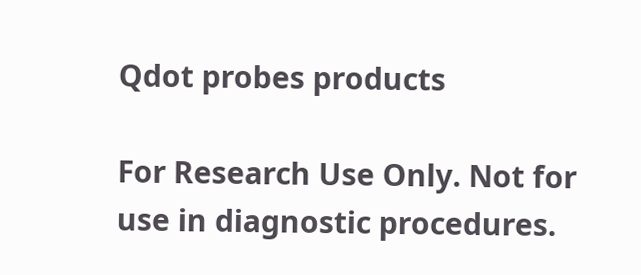Qdot probes products

For Research Use Only. Not for use in diagnostic procedures.